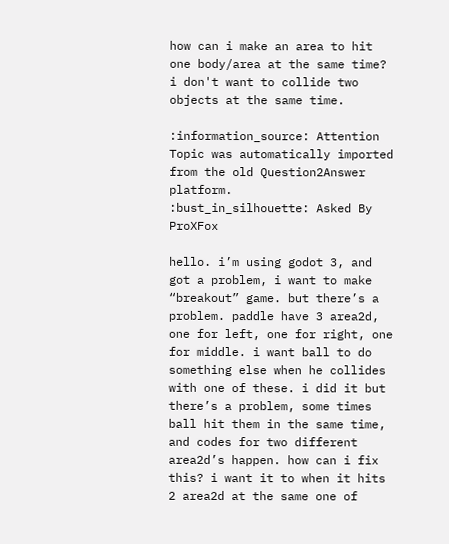how can i make an area to hit one body/area at the same time? i don't want to collide two objects at the same time.

:information_source: Attention Topic was automatically imported from the old Question2Answer platform.
:bust_in_silhouette: Asked By ProXFox

hello. i’m using godot 3, and got a problem, i want to make “breakout” game. but there’s a problem. paddle have 3 area2d, one for left, one for right, one for middle. i want ball to do something else when he collides with one of these. i did it but there’s a problem, some times ball hit them in the same time, and codes for two different area2d’s happen. how can i fix this? i want it to when it hits 2 area2d at the same one of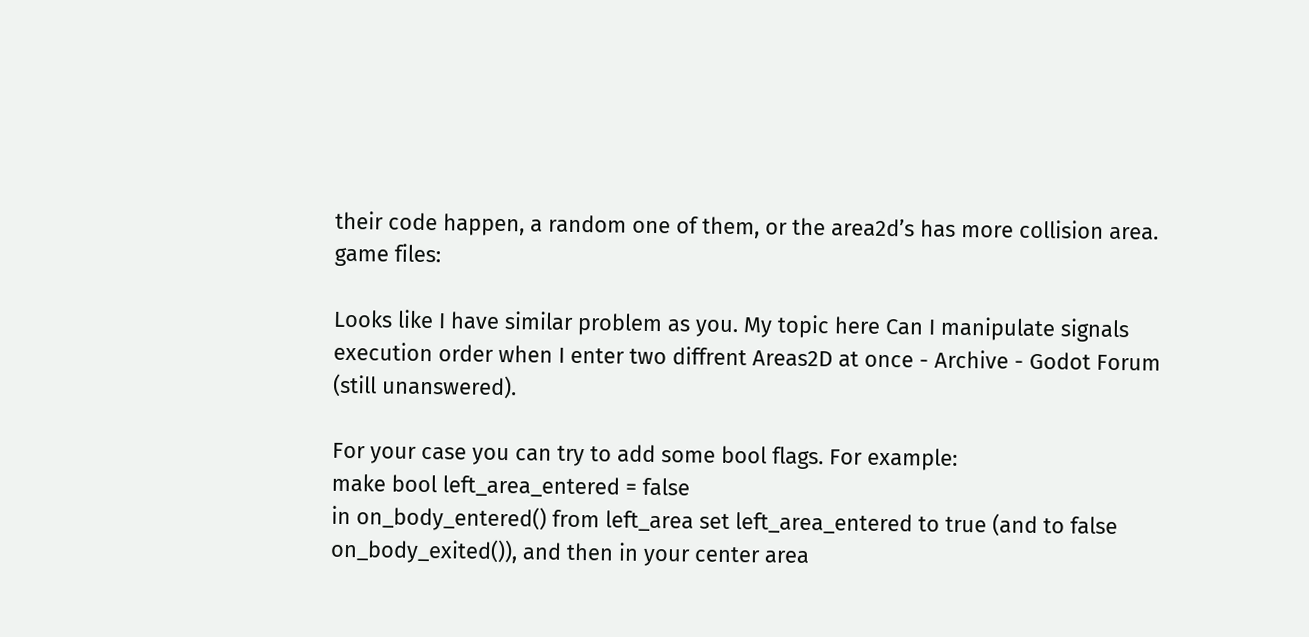their code happen, a random one of them, or the area2d’s has more collision area.
game files:

Looks like I have similar problem as you. My topic here Can I manipulate signals execution order when I enter two diffrent Areas2D at once - Archive - Godot Forum (still unanswered).

For your case you can try to add some bool flags. For example:
make bool left_area_entered = false
in on_body_entered() from left_area set left_area_entered to true (and to false on_body_exited()), and then in your center area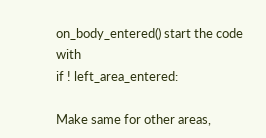on_body_entered() start the code with
if ! left_area_entered:

Make same for other areas,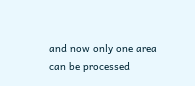and now only one area can be processed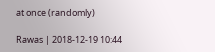at once (randomly)

Rawas | 2018-12-19 10:44